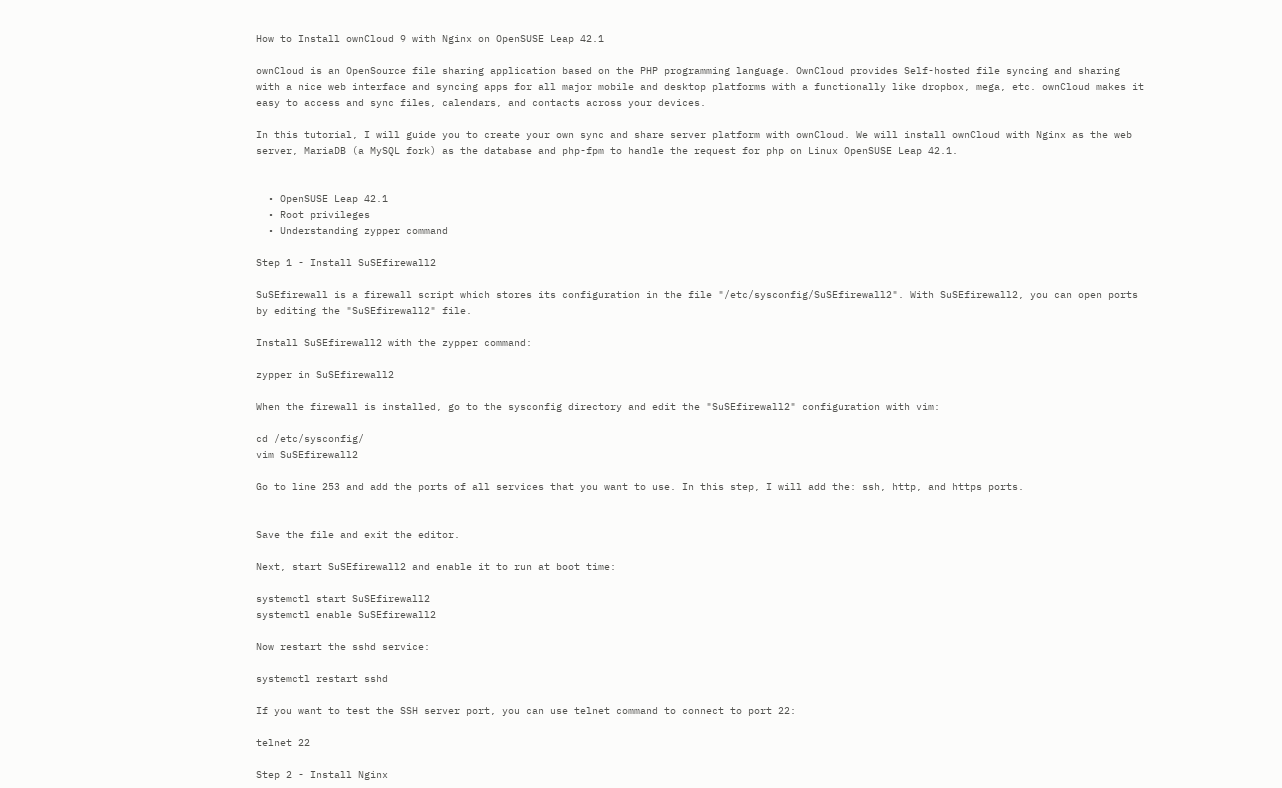How to Install ownCloud 9 with Nginx on OpenSUSE Leap 42.1

ownCloud is an OpenSource file sharing application based on the PHP programming language. OwnCloud provides Self-hosted file syncing and sharing with a nice web interface and syncing apps for all major mobile and desktop platforms with a functionally like dropbox, mega, etc. ownCloud makes it easy to access and sync files, calendars, and contacts across your devices.

In this tutorial, I will guide you to create your own sync and share server platform with ownCloud. We will install ownCloud with Nginx as the web server, MariaDB (a MySQL fork) as the database and php-fpm to handle the request for php on Linux OpenSUSE Leap 42.1.


  • OpenSUSE Leap 42.1
  • Root privileges
  • Understanding zypper command

Step 1 - Install SuSEfirewall2

SuSEfirewall is a firewall script which stores its configuration in the file "/etc/sysconfig/SuSEfirewall2". With SuSEfirewall2, you can open ports by editing the "SuSEfirewall2" file.

Install SuSEfirewall2 with the zypper command:

zypper in SuSEfirewall2

When the firewall is installed, go to the sysconfig directory and edit the "SuSEfirewall2" configuration with vim:

cd /etc/sysconfig/
vim SuSEfirewall2

Go to line 253 and add the ports of all services that you want to use. In this step, I will add the: ssh, http, and https ports.


Save the file and exit the editor.

Next, start SuSEfirewall2 and enable it to run at boot time:

systemctl start SuSEfirewall2
systemctl enable SuSEfirewall2

Now restart the sshd service:

systemctl restart sshd

If you want to test the SSH server port, you can use telnet command to connect to port 22:

telnet 22

Step 2 - Install Nginx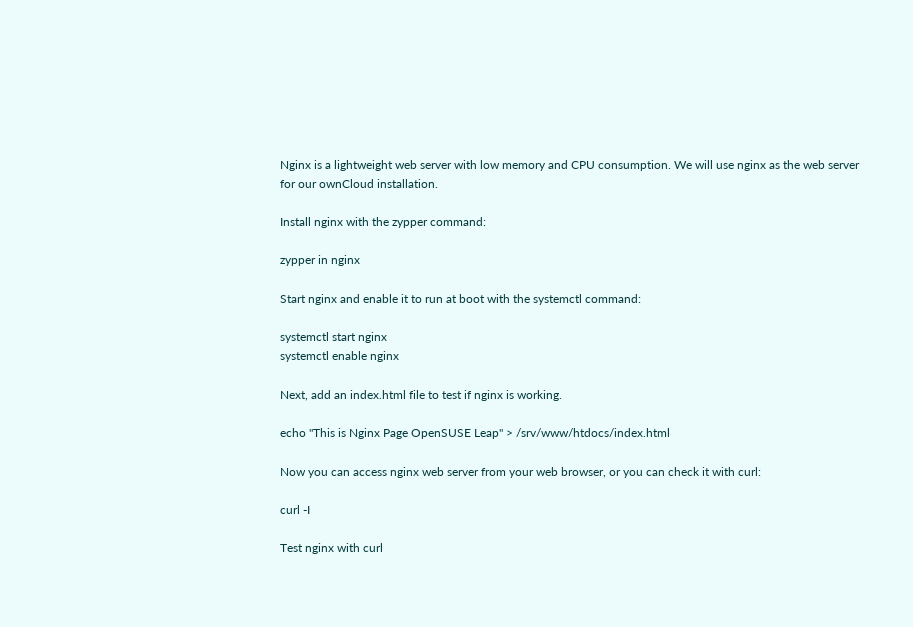Nginx is a lightweight web server with low memory and CPU consumption. We will use nginx as the web server for our ownCloud installation.

Install nginx with the zypper command:

zypper in nginx

Start nginx and enable it to run at boot with the systemctl command:

systemctl start nginx
systemctl enable nginx

Next, add an index.html file to test if nginx is working.

echo "This is Nginx Page OpenSUSE Leap" > /srv/www/htdocs/index.html

Now you can access nginx web server from your web browser, or you can check it with curl:

curl -I

Test nginx with curl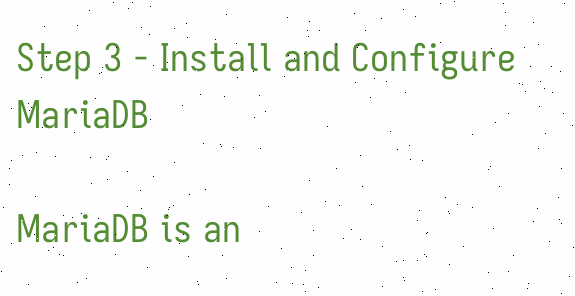Step 3 - Install and Configure MariaDB

MariaDB is an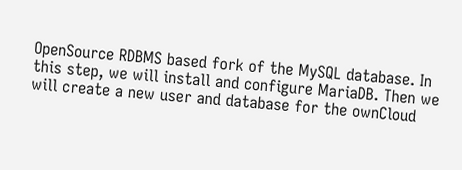OpenSource RDBMS based fork of the MySQL database. In this step, we will install and configure MariaDB. Then we will create a new user and database for the ownCloud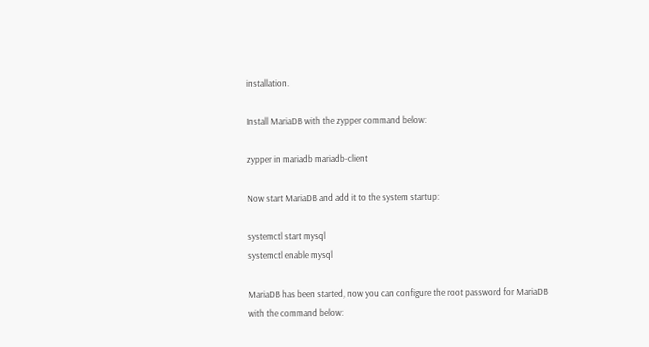installation.

Install MariaDB with the zypper command below:

zypper in mariadb mariadb-client

Now start MariaDB and add it to the system startup:

systemctl start mysql
systemctl enable mysql

MariaDB has been started, now you can configure the root password for MariaDB with the command below: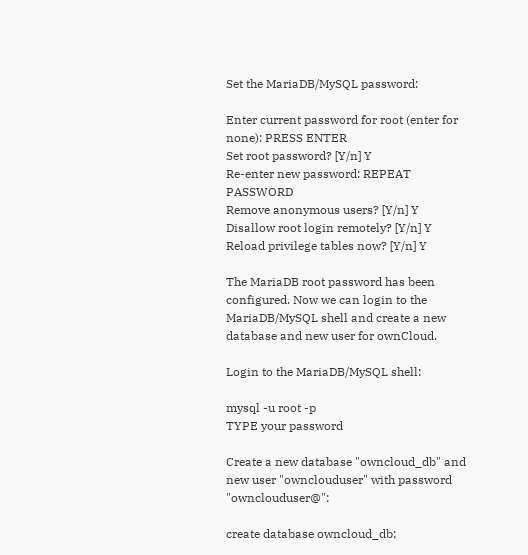Set the MariaDB/MySQL password:

Enter current password for root (enter for none): PRESS ENTER
Set root password? [Y/n] Y
Re-enter new password: REPEAT PASSWORD
Remove anonymous users? [Y/n] Y
Disallow root login remotely? [Y/n] Y
Reload privilege tables now? [Y/n] Y

The MariaDB root password has been configured. Now we can login to the MariaDB/MySQL shell and create a new database and new user for ownCloud.

Login to the MariaDB/MySQL shell:

mysql -u root -p
TYPE your password

Create a new database "owncloud_db" and new user "ownclouduser" with password "ownclouduser@":

create database owncloud_db;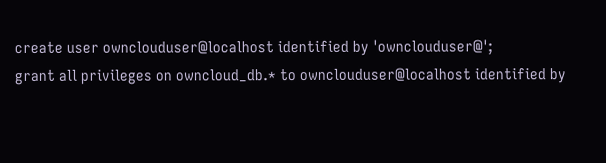create user ownclouduser@localhost identified by 'ownclouduser@';
grant all privileges on owncloud_db.* to ownclouduser@localhost identified by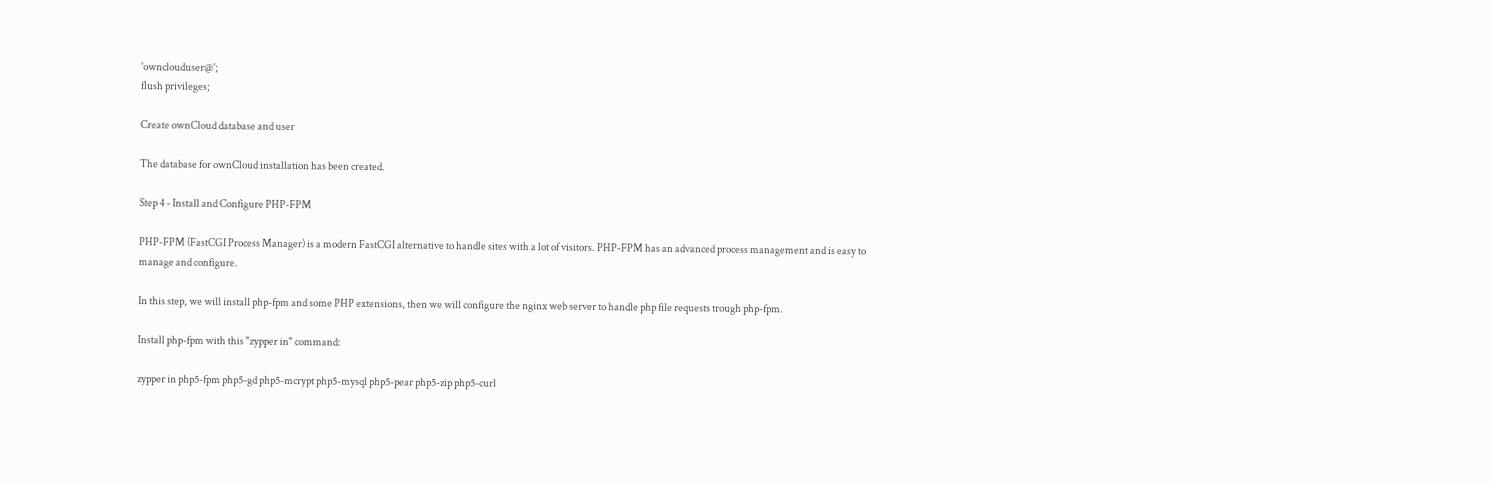'ownclouduser@';
flush privileges;

Create ownCloud database and user

The database for ownCloud installation has been created.

Step 4 - Install and Configure PHP-FPM

PHP-FPM (FastCGI Process Manager) is a modern FastCGI alternative to handle sites with a lot of visitors. PHP-FPM has an advanced process management and is easy to manage and configure.

In this step, we will install php-fpm and some PHP extensions, then we will configure the nginx web server to handle php file requests trough php-fpm.

Install php-fpm with this "zypper in" command:

zypper in php5-fpm php5-gd php5-mcrypt php5-mysql php5-pear php5-zip php5-curl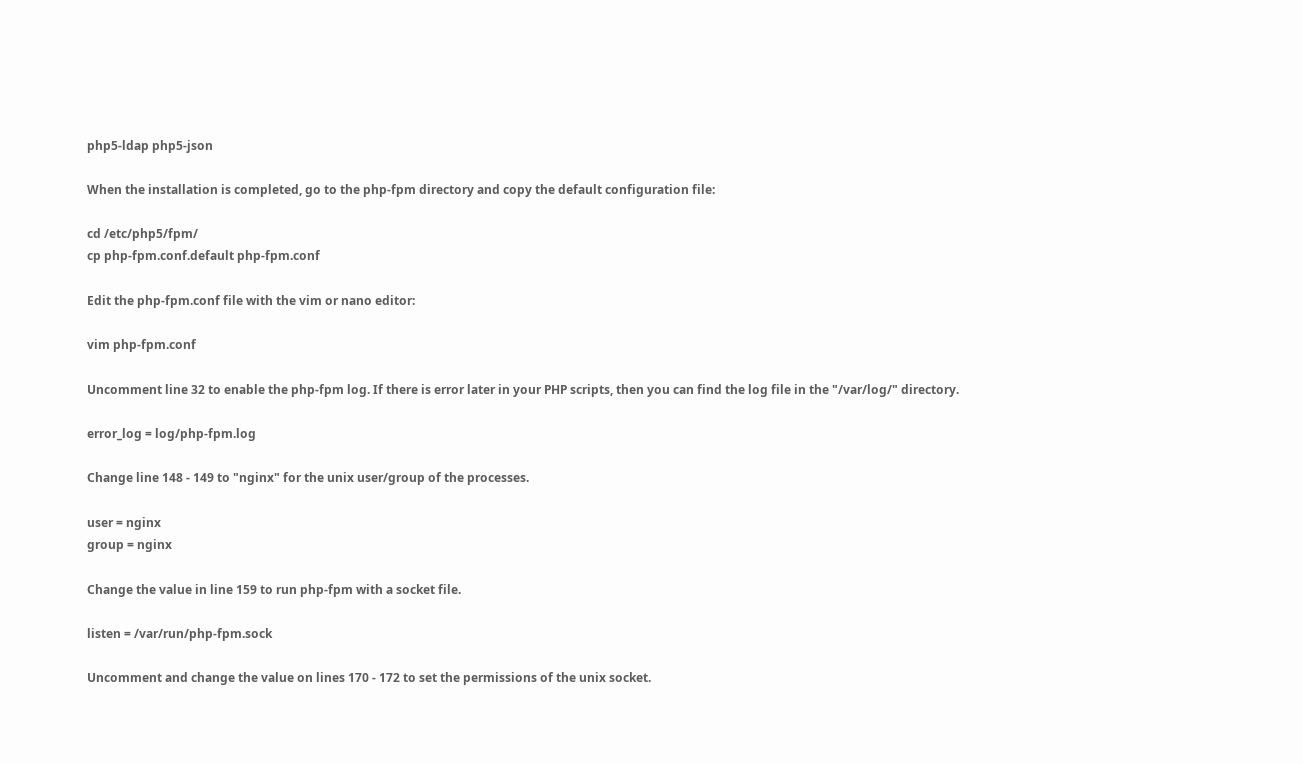php5-ldap php5-json

When the installation is completed, go to the php-fpm directory and copy the default configuration file:

cd /etc/php5/fpm/
cp php-fpm.conf.default php-fpm.conf

Edit the php-fpm.conf file with the vim or nano editor:

vim php-fpm.conf

Uncomment line 32 to enable the php-fpm log. If there is error later in your PHP scripts, then you can find the log file in the "/var/log/" directory.

error_log = log/php-fpm.log

Change line 148 - 149 to "nginx" for the unix user/group of the processes.

user = nginx
group = nginx

Change the value in line 159 to run php-fpm with a socket file.

listen = /var/run/php-fpm.sock

Uncomment and change the value on lines 170 - 172 to set the permissions of the unix socket.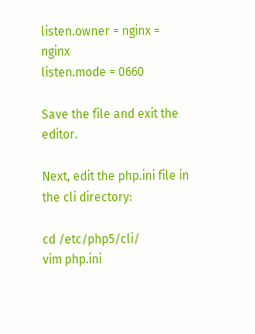listen.owner = nginx = nginx
listen.mode = 0660

Save the file and exit the editor.

Next, edit the php.ini file in the cli directory:

cd /etc/php5/cli/
vim php.ini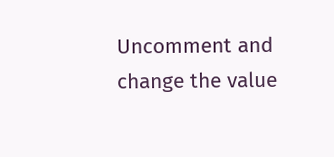Uncomment and change the value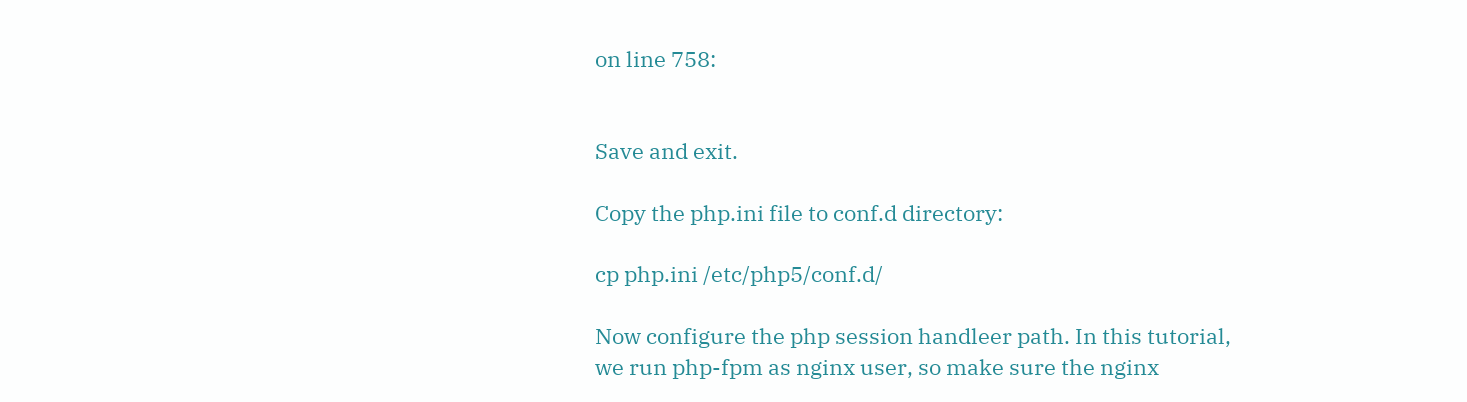on line 758:


Save and exit.

Copy the php.ini file to conf.d directory:

cp php.ini /etc/php5/conf.d/

Now configure the php session handleer path. In this tutorial, we run php-fpm as nginx user, so make sure the nginx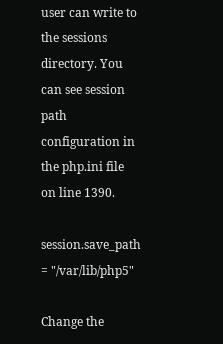user can write to the sessions directory. You can see session path configuration in the php.ini file on line 1390.

session.save_path = "/var/lib/php5"

Change the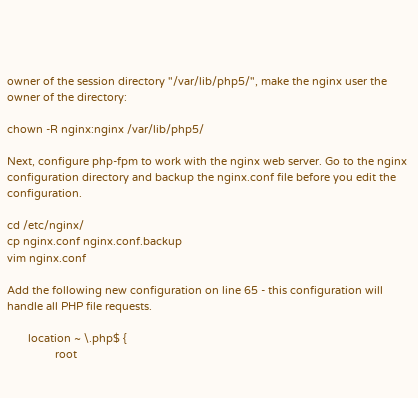owner of the session directory "/var/lib/php5/", make the nginx user the owner of the directory:

chown -R nginx:nginx /var/lib/php5/

Next, configure php-fpm to work with the nginx web server. Go to the nginx configuration directory and backup the nginx.conf file before you edit the configuration.

cd /etc/nginx/
cp nginx.conf nginx.conf.backup
vim nginx.conf

Add the following new configuration on line 65 - this configuration will handle all PHP file requests.

       location ~ \.php$ {
                root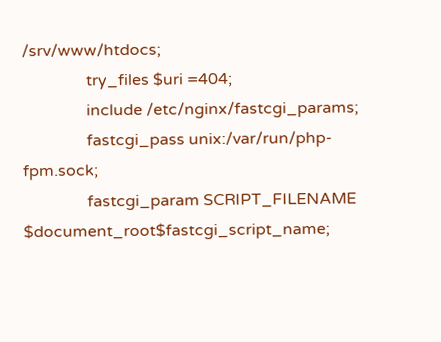/srv/www/htdocs;
                try_files $uri =404;
                include /etc/nginx/fastcgi_params;
                fastcgi_pass unix:/var/run/php-fpm.sock;
                fastcgi_param SCRIPT_FILENAME $document_root$fastcgi_script_name;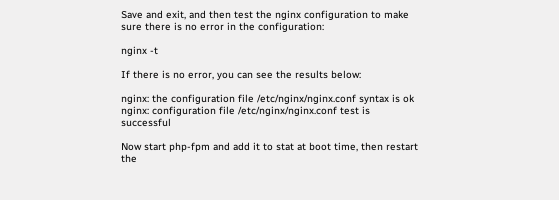Save and exit, and then test the nginx configuration to make sure there is no error in the configuration:

nginx -t

If there is no error, you can see the results below:

nginx: the configuration file /etc/nginx/nginx.conf syntax is ok
nginx: configuration file /etc/nginx/nginx.conf test is successful

Now start php-fpm and add it to stat at boot time, then restart the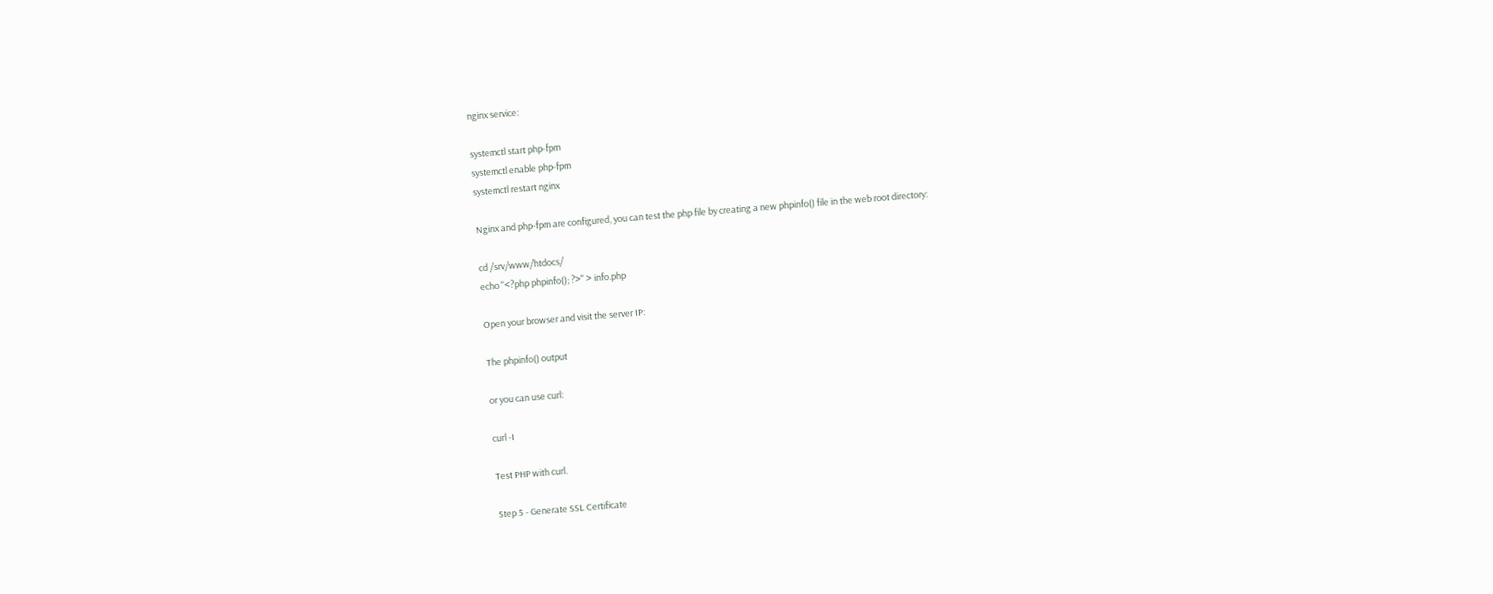nginx service:

systemctl start php-fpm
systemctl enable php-fpm
systemctl restart nginx

Nginx and php-fpm are configured, you can test the php file by creating a new phpinfo() file in the web root directory:

cd /srv/www/htdocs/
echo "<?php phpinfo(); ?>" > info.php

Open your browser and visit the server IP:

The phpinfo() output

or you can use curl:

curl -I

Test PHP with curl.

Step 5 - Generate SSL Certificate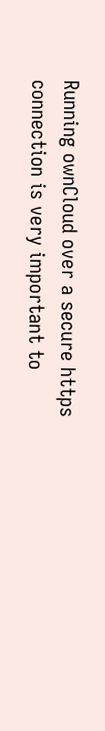Running ownCloud over a secure https connection is very important to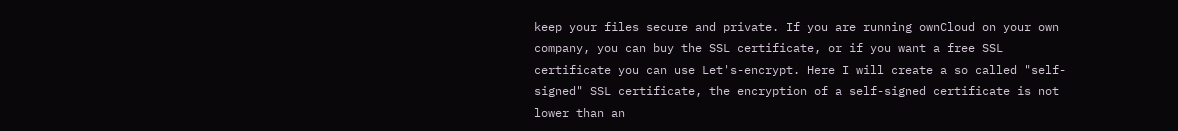keep your files secure and private. If you are running ownCloud on your own company, you can buy the SSL certificate, or if you want a free SSL certificate you can use Let's-encrypt. Here I will create a so called "self-signed" SSL certificate, the encryption of a self-signed certificate is not lower than an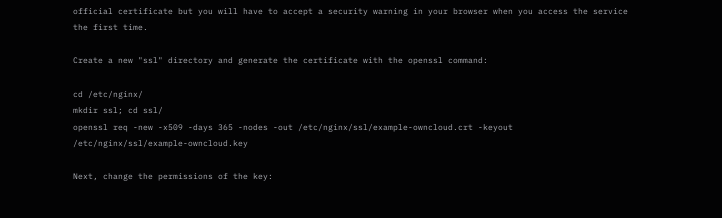official certificate but you will have to accept a security warning in your browser when you access the service the first time.

Create a new "ssl" directory and generate the certificate with the openssl command:

cd /etc/nginx/
mkdir ssl; cd ssl/
openssl req -new -x509 -days 365 -nodes -out /etc/nginx/ssl/example-owncloud.crt -keyout /etc/nginx/ssl/example-owncloud.key

Next, change the permissions of the key: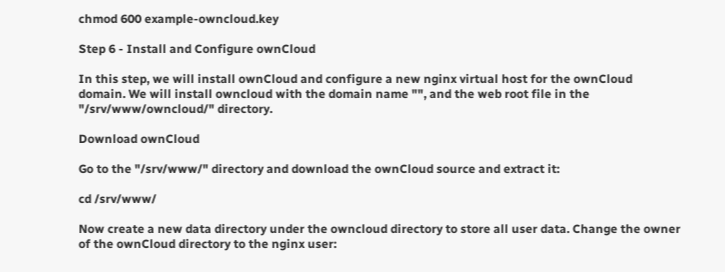chmod 600 example-owncloud.key

Step 6 - Install and Configure ownCloud

In this step, we will install ownCloud and configure a new nginx virtual host for the ownCloud domain. We will install owncloud with the domain name "", and the web root file in the "/srv/www/owncloud/" directory.

Download ownCloud

Go to the "/srv/www/" directory and download the ownCloud source and extract it:

cd /srv/www/

Now create a new data directory under the owncloud directory to store all user data. Change the owner of the ownCloud directory to the nginx user: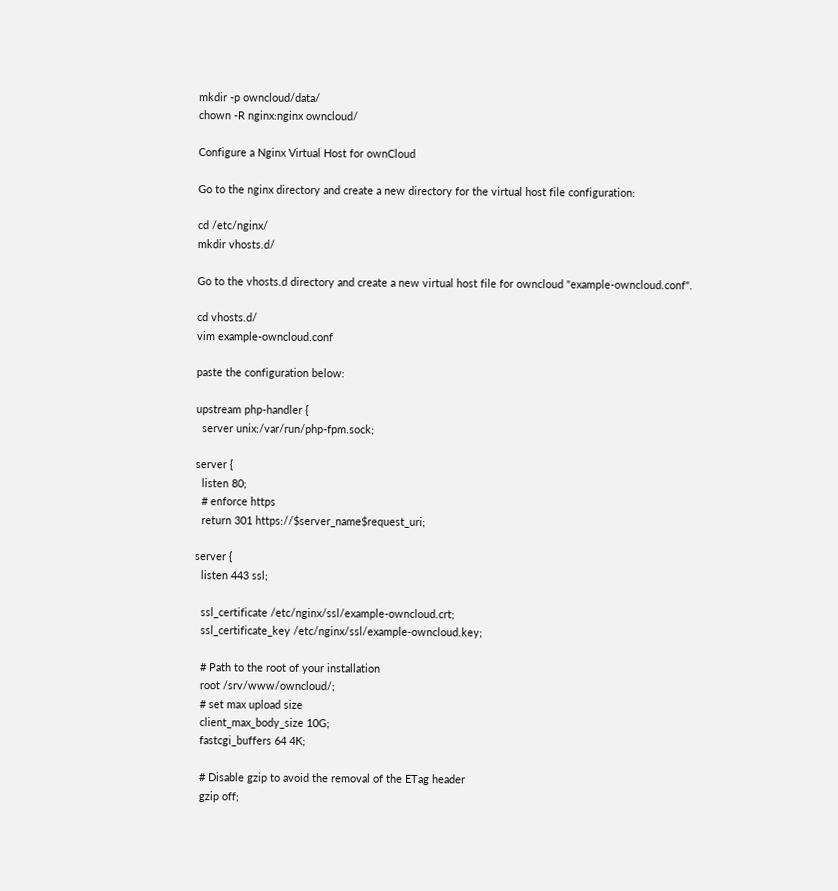mkdir -p owncloud/data/
chown -R nginx:nginx owncloud/

Configure a Nginx Virtual Host for ownCloud

Go to the nginx directory and create a new directory for the virtual host file configuration:

cd /etc/nginx/
mkdir vhosts.d/

Go to the vhosts.d directory and create a new virtual host file for owncloud "example-owncloud.conf".

cd vhosts.d/
vim example-owncloud.conf

paste the configuration below:

upstream php-handler {
  server unix:/var/run/php-fpm.sock;

server {
  listen 80;
  # enforce https
  return 301 https://$server_name$request_uri;

server {
  listen 443 ssl;

  ssl_certificate /etc/nginx/ssl/example-owncloud.crt;
  ssl_certificate_key /etc/nginx/ssl/example-owncloud.key;

  # Path to the root of your installation
  root /srv/www/owncloud/;
  # set max upload size
  client_max_body_size 10G;
  fastcgi_buffers 64 4K;

  # Disable gzip to avoid the removal of the ETag header
  gzip off;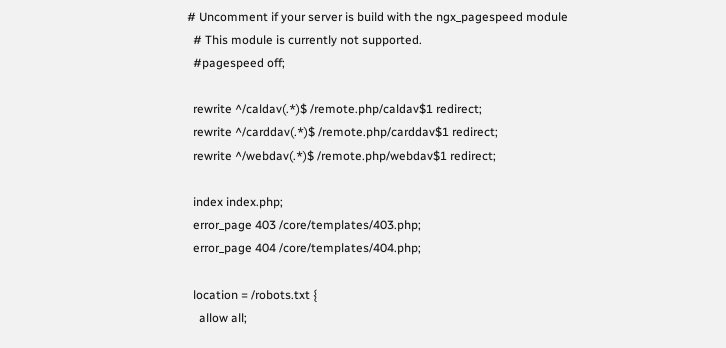# Uncomment if your server is build with the ngx_pagespeed module
  # This module is currently not supported.
  #pagespeed off;

  rewrite ^/caldav(.*)$ /remote.php/caldav$1 redirect;
  rewrite ^/carddav(.*)$ /remote.php/carddav$1 redirect;
  rewrite ^/webdav(.*)$ /remote.php/webdav$1 redirect;

  index index.php;
  error_page 403 /core/templates/403.php;
  error_page 404 /core/templates/404.php;

  location = /robots.txt {
    allow all;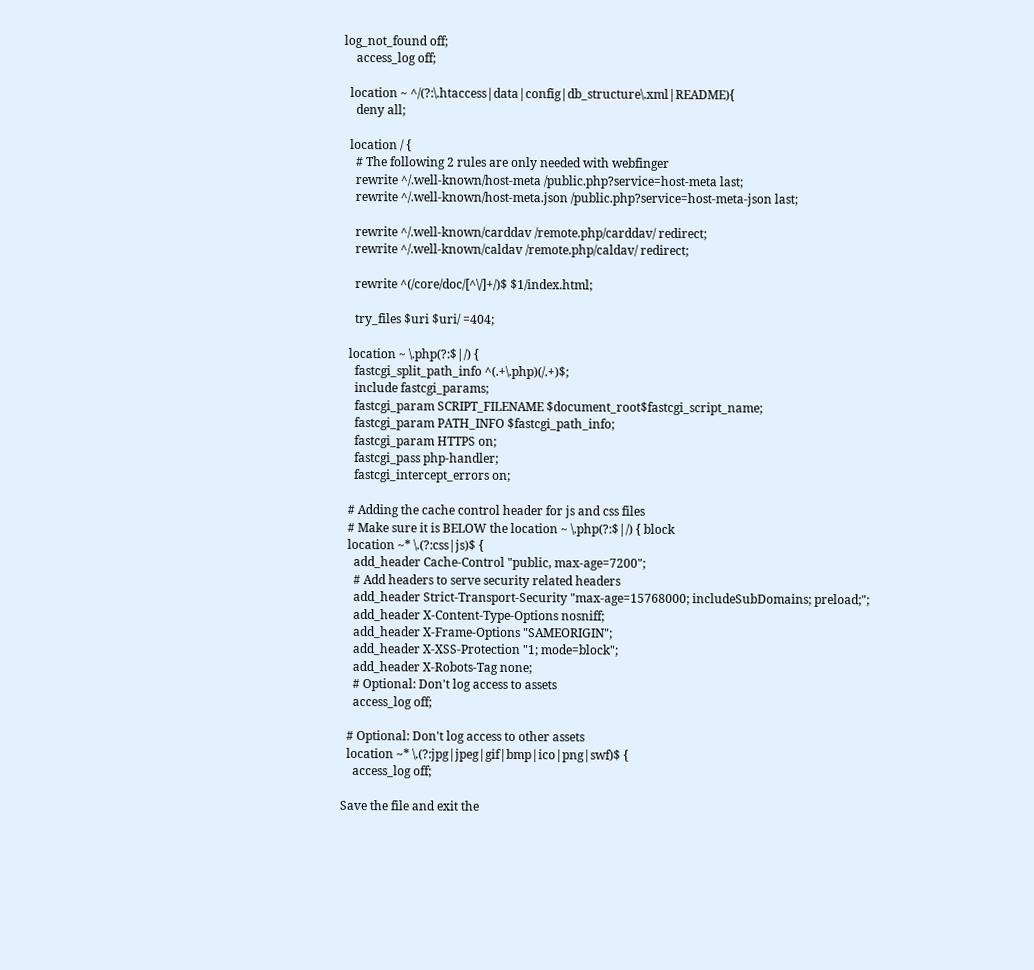log_not_found off;
    access_log off;

  location ~ ^/(?:\.htaccess|data|config|db_structure\.xml|README){
    deny all;

  location / {
    # The following 2 rules are only needed with webfinger
    rewrite ^/.well-known/host-meta /public.php?service=host-meta last;
    rewrite ^/.well-known/host-meta.json /public.php?service=host-meta-json last;

    rewrite ^/.well-known/carddav /remote.php/carddav/ redirect;
    rewrite ^/.well-known/caldav /remote.php/caldav/ redirect;

    rewrite ^(/core/doc/[^\/]+/)$ $1/index.html;

    try_files $uri $uri/ =404;

  location ~ \.php(?:$|/) {
    fastcgi_split_path_info ^(.+\.php)(/.+)$;
    include fastcgi_params;
    fastcgi_param SCRIPT_FILENAME $document_root$fastcgi_script_name;
    fastcgi_param PATH_INFO $fastcgi_path_info;
    fastcgi_param HTTPS on;
    fastcgi_pass php-handler;
    fastcgi_intercept_errors on;

  # Adding the cache control header for js and css files
  # Make sure it is BELOW the location ~ \.php(?:$|/) { block
  location ~* \.(?:css|js)$ {
    add_header Cache-Control "public, max-age=7200";
    # Add headers to serve security related headers
    add_header Strict-Transport-Security "max-age=15768000; includeSubDomains; preload;";
    add_header X-Content-Type-Options nosniff;
    add_header X-Frame-Options "SAMEORIGIN";
    add_header X-XSS-Protection "1; mode=block";
    add_header X-Robots-Tag none;
    # Optional: Don't log access to assets
    access_log off;

  # Optional: Don't log access to other assets
  location ~* \.(?:jpg|jpeg|gif|bmp|ico|png|swf)$ {
    access_log off;

Save the file and exit the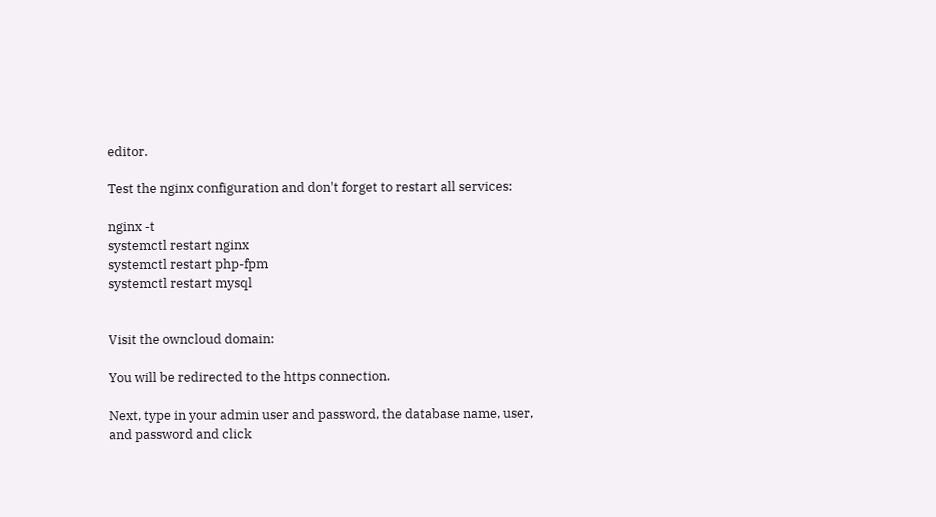editor.

Test the nginx configuration and don't forget to restart all services:

nginx -t
systemctl restart nginx
systemctl restart php-fpm
systemctl restart mysql


Visit the owncloud domain:

You will be redirected to the https connection.

Next, type in your admin user and password, the database name, user, and password and click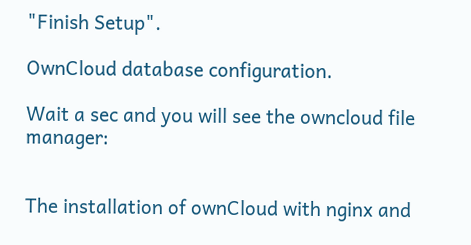"Finish Setup".

OwnCloud database configuration.

Wait a sec and you will see the owncloud file manager:


The installation of ownCloud with nginx and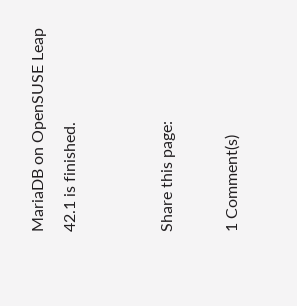MariaDB on OpenSUSE Leap 42.1 is finished.


Share this page:

1 Comment(s)